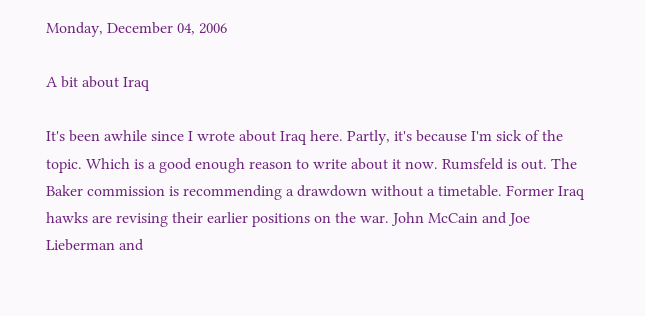Monday, December 04, 2006

A bit about Iraq

It's been awhile since I wrote about Iraq here. Partly, it's because I'm sick of the topic. Which is a good enough reason to write about it now. Rumsfeld is out. The Baker commission is recommending a drawdown without a timetable. Former Iraq hawks are revising their earlier positions on the war. John McCain and Joe Lieberman and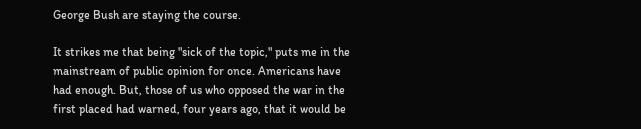George Bush are staying the course.

It strikes me that being "sick of the topic," puts me in the mainstream of public opinion for once. Americans have had enough. But, those of us who opposed the war in the first placed had warned, four years ago, that it would be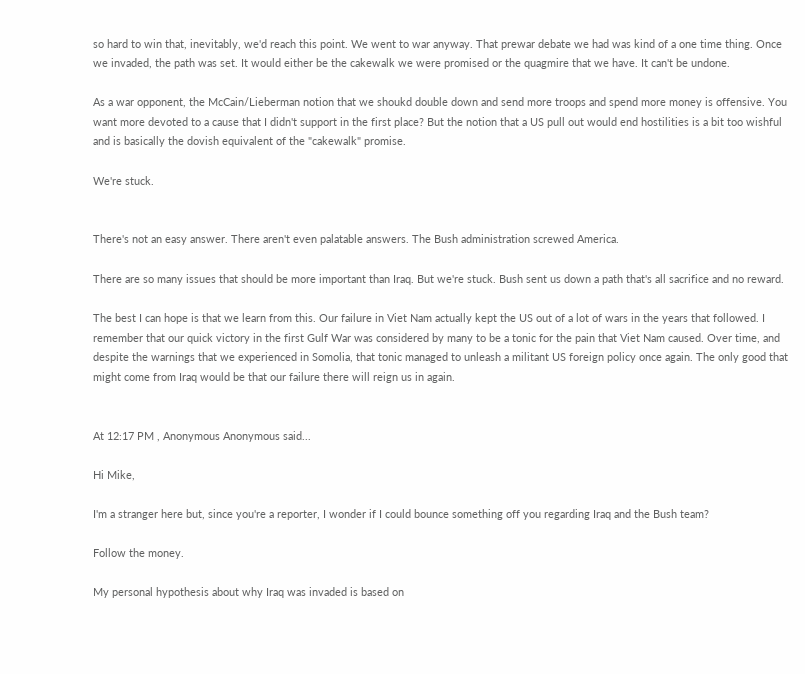so hard to win that, inevitably, we'd reach this point. We went to war anyway. That prewar debate we had was kind of a one time thing. Once we invaded, the path was set. It would either be the cakewalk we were promised or the quagmire that we have. It can't be undone.

As a war opponent, the McCain/Lieberman notion that we shoukd double down and send more troops and spend more money is offensive. You want more devoted to a cause that I didn't support in the first place? But the notion that a US pull out would end hostilities is a bit too wishful and is basically the dovish equivalent of the "cakewalk" promise.

We're stuck.


There's not an easy answer. There aren't even palatable answers. The Bush administration screwed America.

There are so many issues that should be more important than Iraq. But we're stuck. Bush sent us down a path that's all sacrifice and no reward.

The best I can hope is that we learn from this. Our failure in Viet Nam actually kept the US out of a lot of wars in the years that followed. I remember that our quick victory in the first Gulf War was considered by many to be a tonic for the pain that Viet Nam caused. Over time, and despite the warnings that we experienced in Somolia, that tonic managed to unleash a militant US foreign policy once again. The only good that might come from Iraq would be that our failure there will reign us in again.


At 12:17 PM , Anonymous Anonymous said...

Hi Mike,

I'm a stranger here but, since you're a reporter, I wonder if I could bounce something off you regarding Iraq and the Bush team?

Follow the money.

My personal hypothesis about why Iraq was invaded is based on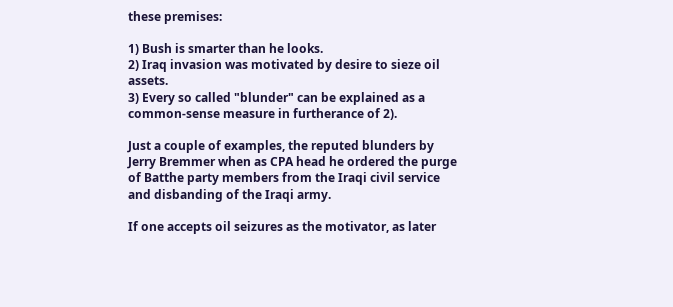these premises:

1) Bush is smarter than he looks.
2) Iraq invasion was motivated by desire to sieze oil assets.
3) Every so called "blunder" can be explained as a common-sense measure in furtherance of 2).

Just a couple of examples, the reputed blunders by Jerry Bremmer when as CPA head he ordered the purge of Batthe party members from the Iraqi civil service and disbanding of the Iraqi army.

If one accepts oil seizures as the motivator, as later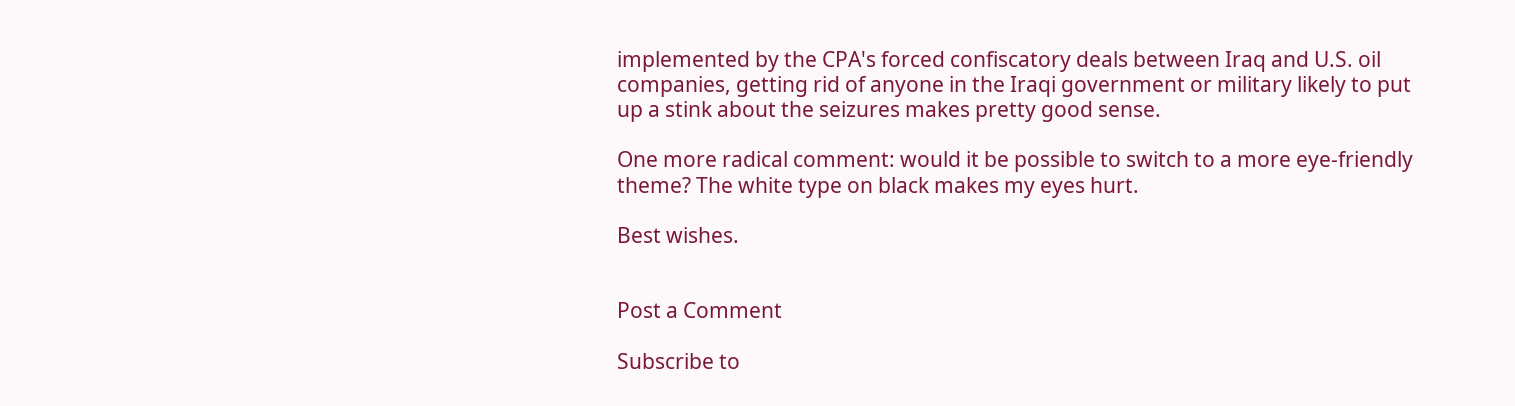implemented by the CPA's forced confiscatory deals between Iraq and U.S. oil companies, getting rid of anyone in the Iraqi government or military likely to put up a stink about the seizures makes pretty good sense.

One more radical comment: would it be possible to switch to a more eye-friendly theme? The white type on black makes my eyes hurt.

Best wishes.


Post a Comment

Subscribe to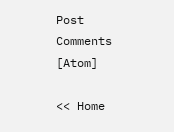Post Comments [Atom]

<< Home